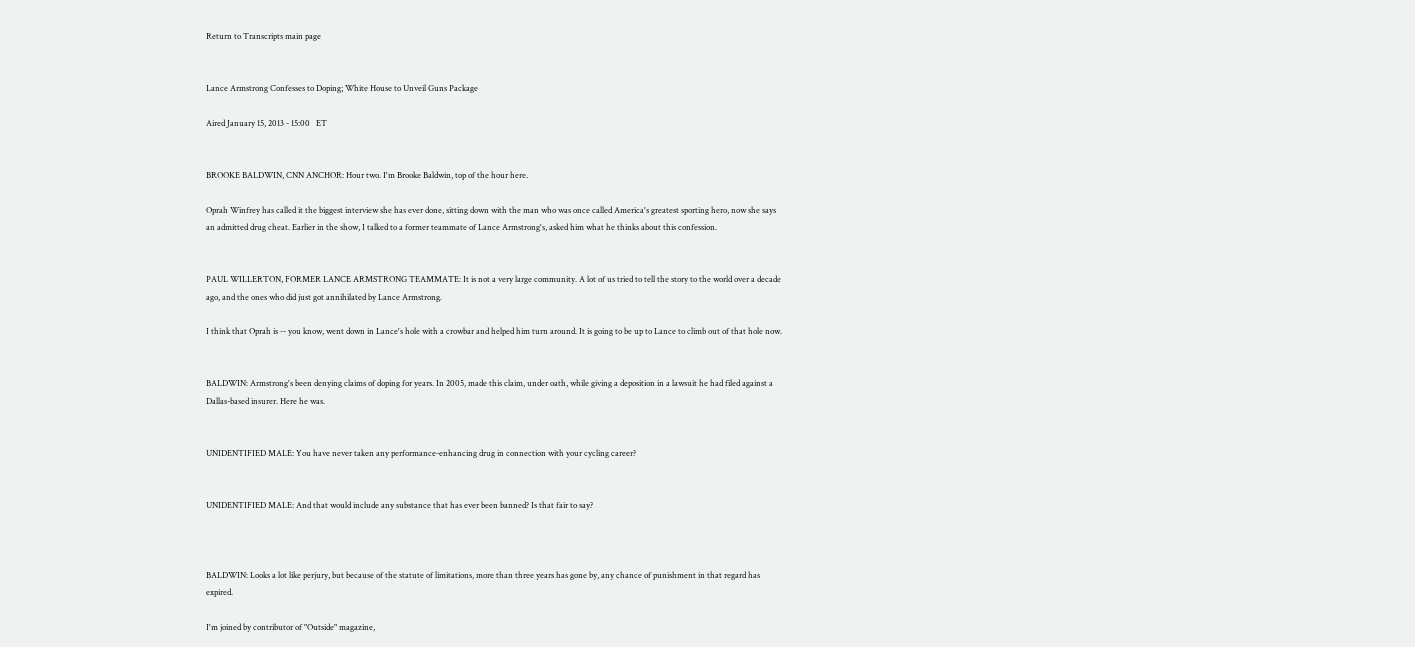Return to Transcripts main page


Lance Armstrong Confesses to Doping; White House to Unveil Guns Package

Aired January 15, 2013 - 15:00   ET


BROOKE BALDWIN, CNN ANCHOR: Hour two. I'm Brooke Baldwin, top of the hour here.

Oprah Winfrey has called it the biggest interview she has ever done, sitting down with the man who was once called America's greatest sporting hero, now she says an admitted drug cheat. Earlier in the show, I talked to a former teammate of Lance Armstrong's, asked him what he thinks about this confession.


PAUL WILLERTON, FORMER LANCE ARMSTRONG TEAMMATE: It is not a very large community. A lot of us tried to tell the story to the world over a decade ago, and the ones who did just got annihilated by Lance Armstrong.

I think that Oprah is -- you know, went down in Lance's hole with a crowbar and helped him turn around. It is going to be up to Lance to climb out of that hole now.


BALDWIN: Armstrong's been denying claims of doping for years. In 2005, made this claim, under oath, while giving a deposition in a lawsuit he had filed against a Dallas-based insurer. Here he was.


UNIDENTIFIED MALE: You have never taken any performance-enhancing drug in connection with your cycling career?


UNIDENTIFIED MALE: And that would include any substance that has ever been banned? Is that fair to say?



BALDWIN: Looks a lot like perjury, but because of the statute of limitations, more than three years has gone by, any chance of punishment in that regard has expired.

I'm joined by contributor of "Outside" magazine,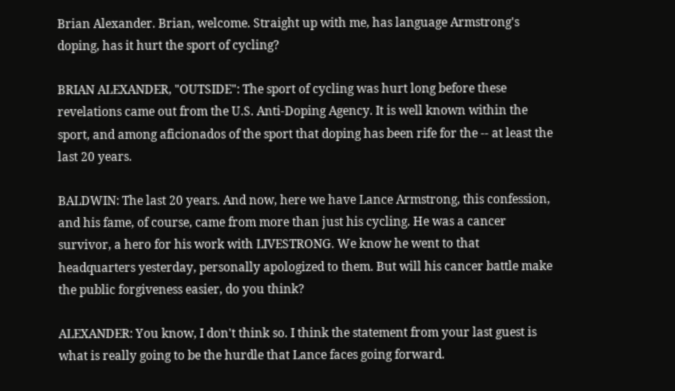Brian Alexander. Brian, welcome. Straight up with me, has language Armstrong's doping, has it hurt the sport of cycling?

BRIAN ALEXANDER, "OUTSIDE": The sport of cycling was hurt long before these revelations came out from the U.S. Anti-Doping Agency. It is well known within the sport, and among aficionados of the sport that doping has been rife for the -- at least the last 20 years.

BALDWIN: The last 20 years. And now, here we have Lance Armstrong, this confession, and his fame, of course, came from more than just his cycling. He was a cancer survivor, a hero for his work with LIVESTRONG. We know he went to that headquarters yesterday, personally apologized to them. But will his cancer battle make the public forgiveness easier, do you think?

ALEXANDER: You know, I don't think so. I think the statement from your last guest is what is really going to be the hurdle that Lance faces going forward.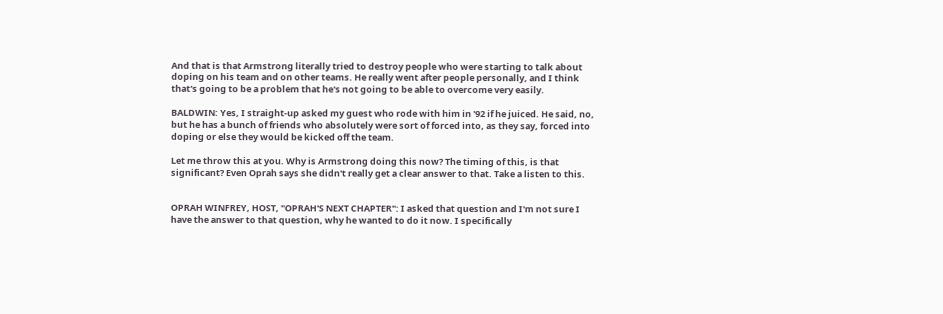And that is that Armstrong literally tried to destroy people who were starting to talk about doping on his team and on other teams. He really went after people personally, and I think that's going to be a problem that he's not going to be able to overcome very easily.

BALDWIN: Yes, I straight-up asked my guest who rode with him in '92 if he juiced. He said, no, but he has a bunch of friends who absolutely were sort of forced into, as they say, forced into doping or else they would be kicked off the team.

Let me throw this at you. Why is Armstrong doing this now? The timing of this, is that significant? Even Oprah says she didn't really get a clear answer to that. Take a listen to this.


OPRAH WINFREY, HOST, "OPRAH'S NEXT CHAPTER": I asked that question and I'm not sure I have the answer to that question, why he wanted to do it now. I specifically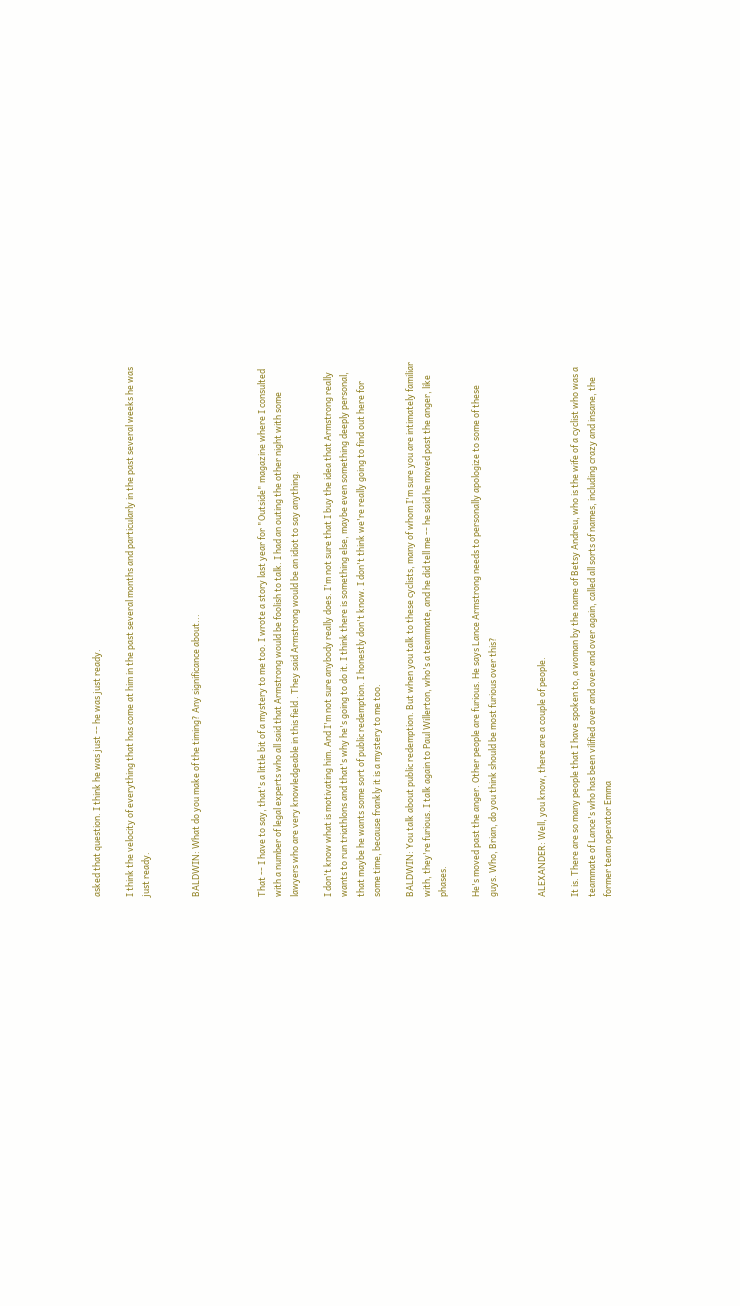asked that question. I think he was just -- he was just ready.

I think the velocity of everything that has come at him in the past several months and particularly in the past several weeks he was just ready.


BALDWIN: What do you make of the timing? Any significance about...



That -- I have to say, that's a little bit of a mystery to me too. I wrote a story last year for "Outside" magazine where I consulted with a number of legal experts who all said that Armstrong would be foolish to talk. I had an outing the other night with some lawyers who are very knowledgeable in this field . They said Armstrong would be an idiot to say anything.

I don't know what is motivating him. And I'm not sure anybody really does. I'm not sure that I buy the idea that Armstrong really wants to run triathlons and that's why he's going to do it. I think there is something else, maybe even something deeply personal, that maybe he wants some sort of public redemption. I honestly don't know. I don't think we're really going to find out here for some time, because frankly it is a mystery to me too.

BALDWIN: You talk about public redemption. But when you talk to these cyclists, many of whom I'm sure you are intimately familiar with, they're furious. I talk again to Paul Willerton, who's a teammate, and he did tell me -- he said he moved past the anger, like phases.

He's moved past the anger. Other people are furious. He says Lance Armstrong needs to personally apologize to some of these guys. Who, Brian, do you think should be most furious over this?


ALEXANDER: Well, you know, there are a couple of people.

It is. There are so many people that I have spoken to, a woman by the name of Betsy Andreu, who is the wife of a cyclist who was a teammate of Lance's who has been vilified over and over and over again, called all sorts of names, including crazy and insane, the former team operator Emma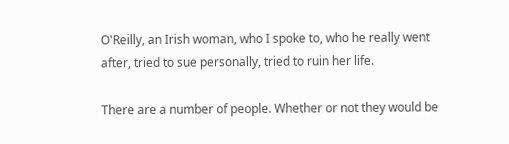O'Reilly, an Irish woman, who I spoke to, who he really went after, tried to sue personally, tried to ruin her life.

There are a number of people. Whether or not they would be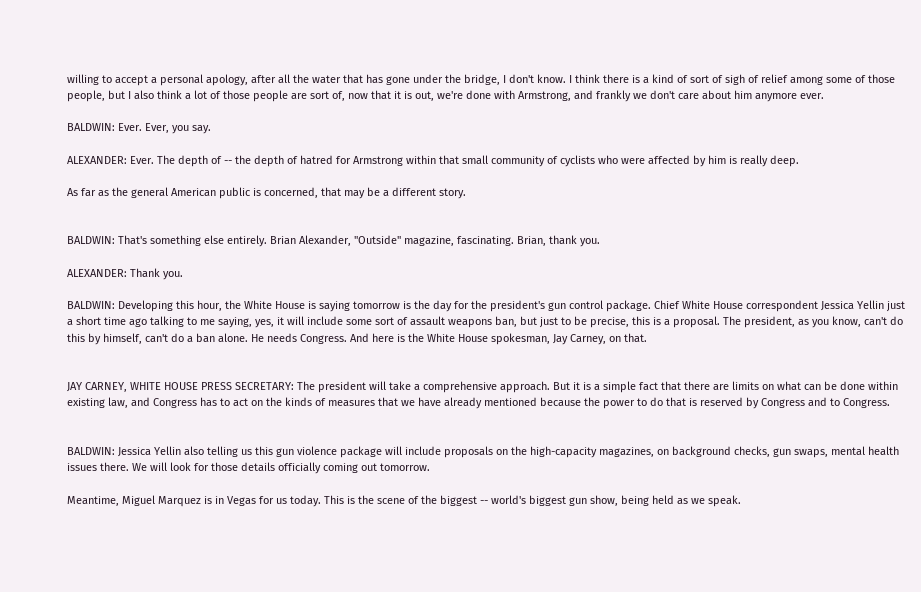willing to accept a personal apology, after all the water that has gone under the bridge, I don't know. I think there is a kind of sort of sigh of relief among some of those people, but I also think a lot of those people are sort of, now that it is out, we're done with Armstrong, and frankly we don't care about him anymore ever.

BALDWIN: Ever. Ever, you say.

ALEXANDER: Ever. The depth of -- the depth of hatred for Armstrong within that small community of cyclists who were affected by him is really deep.

As far as the general American public is concerned, that may be a different story.


BALDWIN: That's something else entirely. Brian Alexander, "Outside" magazine, fascinating. Brian, thank you.

ALEXANDER: Thank you.

BALDWIN: Developing this hour, the White House is saying tomorrow is the day for the president's gun control package. Chief White House correspondent Jessica Yellin just a short time ago talking to me saying, yes, it will include some sort of assault weapons ban, but just to be precise, this is a proposal. The president, as you know, can't do this by himself, can't do a ban alone. He needs Congress. And here is the White House spokesman, Jay Carney, on that.


JAY CARNEY, WHITE HOUSE PRESS SECRETARY: The president will take a comprehensive approach. But it is a simple fact that there are limits on what can be done within existing law, and Congress has to act on the kinds of measures that we have already mentioned because the power to do that is reserved by Congress and to Congress.


BALDWIN: Jessica Yellin also telling us this gun violence package will include proposals on the high-capacity magazines, on background checks, gun swaps, mental health issues there. We will look for those details officially coming out tomorrow.

Meantime, Miguel Marquez is in Vegas for us today. This is the scene of the biggest -- world's biggest gun show, being held as we speak.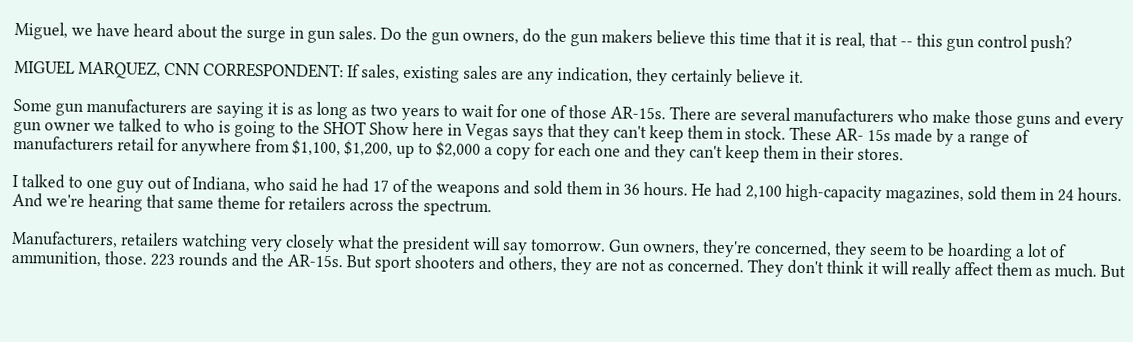Miguel, we have heard about the surge in gun sales. Do the gun owners, do the gun makers believe this time that it is real, that -- this gun control push?

MIGUEL MARQUEZ, CNN CORRESPONDENT: If sales, existing sales are any indication, they certainly believe it.

Some gun manufacturers are saying it is as long as two years to wait for one of those AR-15s. There are several manufacturers who make those guns and every gun owner we talked to who is going to the SHOT Show here in Vegas says that they can't keep them in stock. These AR- 15s made by a range of manufacturers retail for anywhere from $1,100, $1,200, up to $2,000 a copy for each one and they can't keep them in their stores.

I talked to one guy out of Indiana, who said he had 17 of the weapons and sold them in 36 hours. He had 2,100 high-capacity magazines, sold them in 24 hours. And we're hearing that same theme for retailers across the spectrum.

Manufacturers, retailers watching very closely what the president will say tomorrow. Gun owners, they're concerned, they seem to be hoarding a lot of ammunition, those. 223 rounds and the AR-15s. But sport shooters and others, they are not as concerned. They don't think it will really affect them as much. But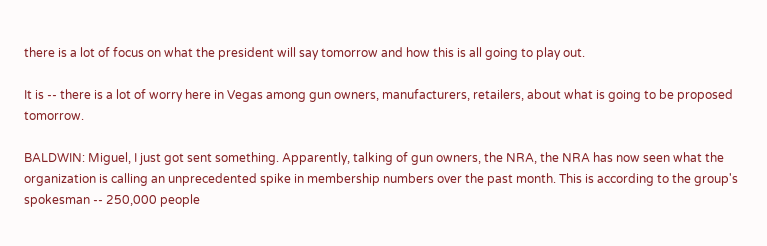there is a lot of focus on what the president will say tomorrow and how this is all going to play out.

It is -- there is a lot of worry here in Vegas among gun owners, manufacturers, retailers, about what is going to be proposed tomorrow.

BALDWIN: Miguel, I just got sent something. Apparently, talking of gun owners, the NRA, the NRA has now seen what the organization is calling an unprecedented spike in membership numbers over the past month. This is according to the group's spokesman -- 250,000 people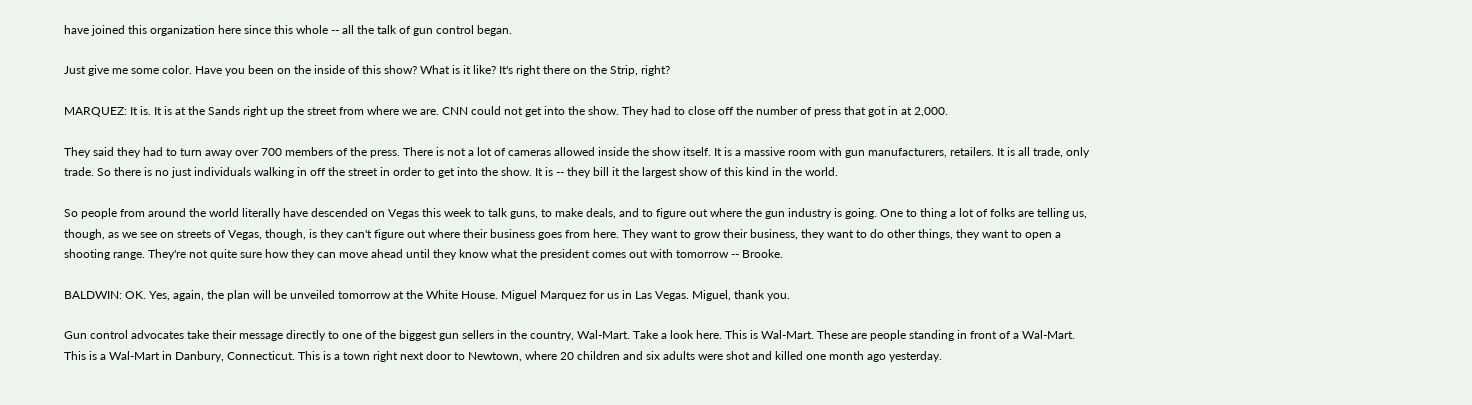have joined this organization here since this whole -- all the talk of gun control began.

Just give me some color. Have you been on the inside of this show? What is it like? It's right there on the Strip, right?

MARQUEZ: It is. It is at the Sands right up the street from where we are. CNN could not get into the show. They had to close off the number of press that got in at 2,000.

They said they had to turn away over 700 members of the press. There is not a lot of cameras allowed inside the show itself. It is a massive room with gun manufacturers, retailers. It is all trade, only trade. So there is no just individuals walking in off the street in order to get into the show. It is -- they bill it the largest show of this kind in the world.

So people from around the world literally have descended on Vegas this week to talk guns, to make deals, and to figure out where the gun industry is going. One to thing a lot of folks are telling us, though, as we see on streets of Vegas, though, is they can't figure out where their business goes from here. They want to grow their business, they want to do other things, they want to open a shooting range. They're not quite sure how they can move ahead until they know what the president comes out with tomorrow -- Brooke.

BALDWIN: OK. Yes, again, the plan will be unveiled tomorrow at the White House. Miguel Marquez for us in Las Vegas. Miguel, thank you.

Gun control advocates take their message directly to one of the biggest gun sellers in the country, Wal-Mart. Take a look here. This is Wal-Mart. These are people standing in front of a Wal-Mart. This is a Wal-Mart in Danbury, Connecticut. This is a town right next door to Newtown, where 20 children and six adults were shot and killed one month ago yesterday.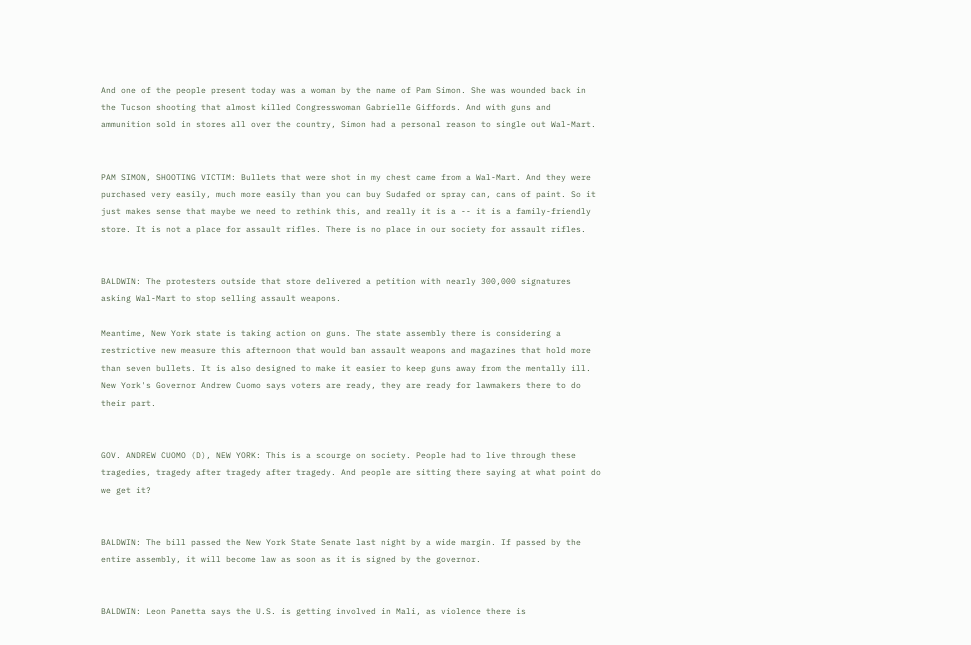And one of the people present today was a woman by the name of Pam Simon. She was wounded back in the Tucson shooting that almost killed Congresswoman Gabrielle Giffords. And with guns and ammunition sold in stores all over the country, Simon had a personal reason to single out Wal-Mart.


PAM SIMON, SHOOTING VICTIM: Bullets that were shot in my chest came from a Wal-Mart. And they were purchased very easily, much more easily than you can buy Sudafed or spray can, cans of paint. So it just makes sense that maybe we need to rethink this, and really it is a -- it is a family-friendly store. It is not a place for assault rifles. There is no place in our society for assault rifles.


BALDWIN: The protesters outside that store delivered a petition with nearly 300,000 signatures asking Wal-Mart to stop selling assault weapons.

Meantime, New York state is taking action on guns. The state assembly there is considering a restrictive new measure this afternoon that would ban assault weapons and magazines that hold more than seven bullets. It is also designed to make it easier to keep guns away from the mentally ill. New York's Governor Andrew Cuomo says voters are ready, they are ready for lawmakers there to do their part.


GOV. ANDREW CUOMO (D), NEW YORK: This is a scourge on society. People had to live through these tragedies, tragedy after tragedy after tragedy. And people are sitting there saying at what point do we get it?


BALDWIN: The bill passed the New York State Senate last night by a wide margin. If passed by the entire assembly, it will become law as soon as it is signed by the governor.


BALDWIN: Leon Panetta says the U.S. is getting involved in Mali, as violence there is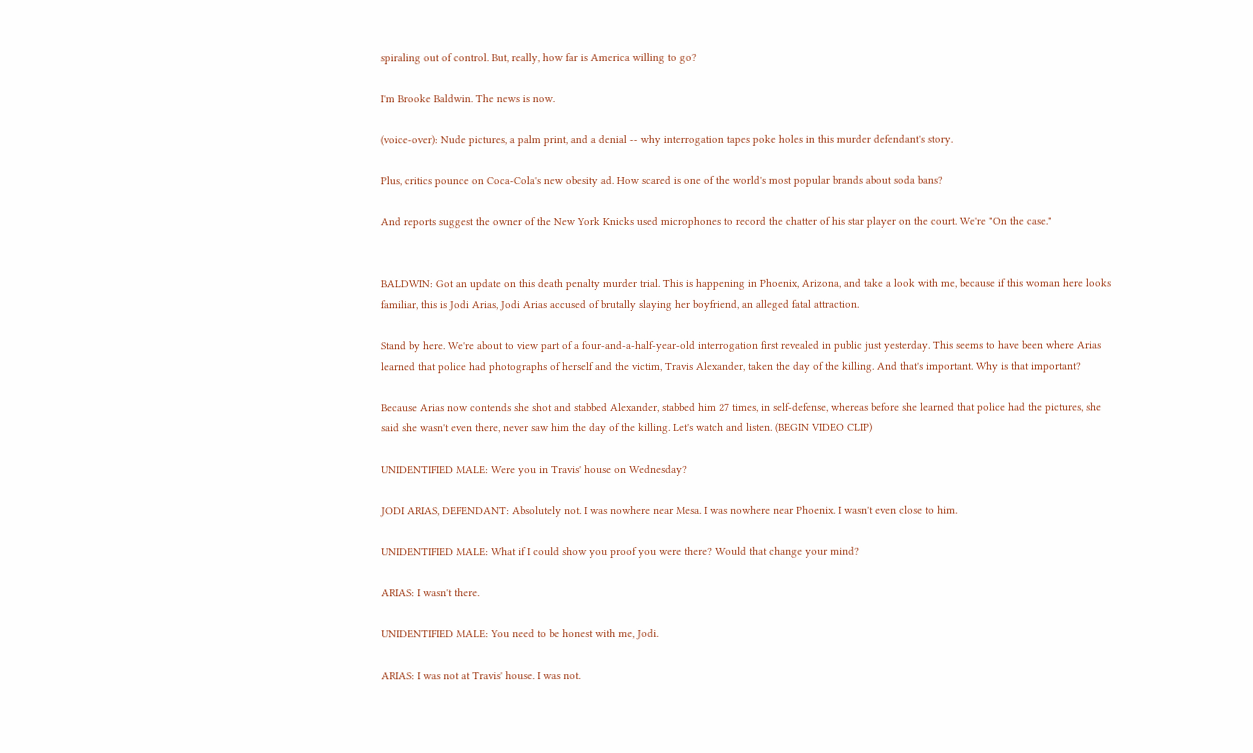spiraling out of control. But, really, how far is America willing to go?

I'm Brooke Baldwin. The news is now.

(voice-over): Nude pictures, a palm print, and a denial -- why interrogation tapes poke holes in this murder defendant's story.

Plus, critics pounce on Coca-Cola's new obesity ad. How scared is one of the world's most popular brands about soda bans?

And reports suggest the owner of the New York Knicks used microphones to record the chatter of his star player on the court. We're "On the case."


BALDWIN: Got an update on this death penalty murder trial. This is happening in Phoenix, Arizona, and take a look with me, because if this woman here looks familiar, this is Jodi Arias, Jodi Arias accused of brutally slaying her boyfriend, an alleged fatal attraction.

Stand by here. We're about to view part of a four-and-a-half-year-old interrogation first revealed in public just yesterday. This seems to have been where Arias learned that police had photographs of herself and the victim, Travis Alexander, taken the day of the killing. And that's important. Why is that important?

Because Arias now contends she shot and stabbed Alexander, stabbed him 27 times, in self-defense, whereas before she learned that police had the pictures, she said she wasn't even there, never saw him the day of the killing. Let's watch and listen. (BEGIN VIDEO CLIP)

UNIDENTIFIED MALE: Were you in Travis' house on Wednesday?

JODI ARIAS, DEFENDANT: Absolutely not. I was nowhere near Mesa. I was nowhere near Phoenix. I wasn't even close to him.

UNIDENTIFIED MALE: What if I could show you proof you were there? Would that change your mind?

ARIAS: I wasn't there.

UNIDENTIFIED MALE: You need to be honest with me, Jodi.

ARIAS: I was not at Travis' house. I was not.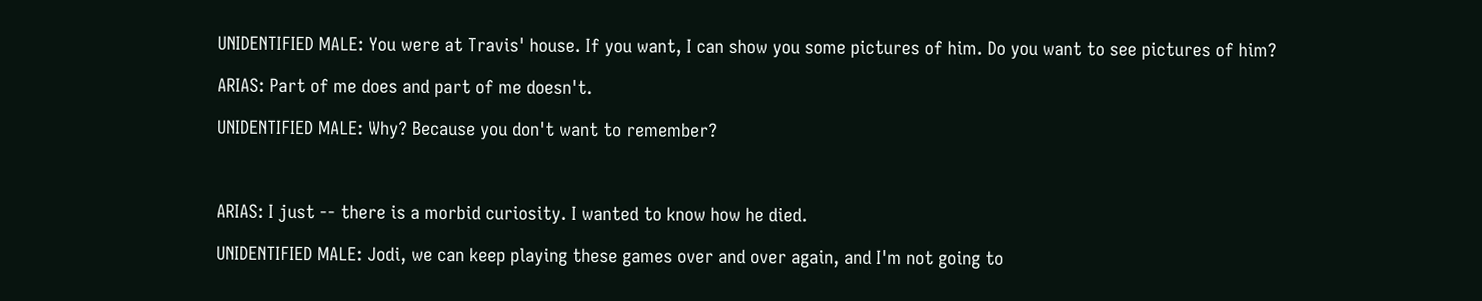UNIDENTIFIED MALE: You were at Travis' house. If you want, I can show you some pictures of him. Do you want to see pictures of him?

ARIAS: Part of me does and part of me doesn't.

UNIDENTIFIED MALE: Why? Because you don't want to remember?



ARIAS: I just -- there is a morbid curiosity. I wanted to know how he died.

UNIDENTIFIED MALE: Jodi, we can keep playing these games over and over again, and I'm not going to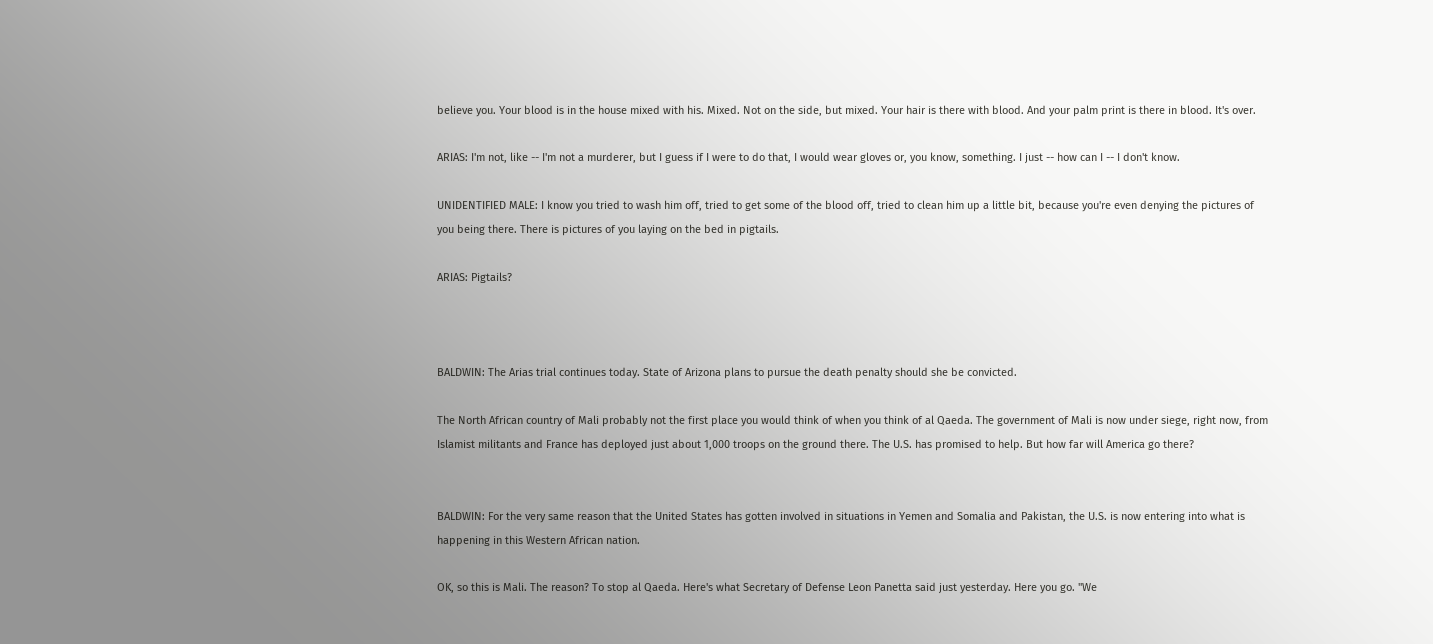believe you. Your blood is in the house mixed with his. Mixed. Not on the side, but mixed. Your hair is there with blood. And your palm print is there in blood. It's over.

ARIAS: I'm not, like -- I'm not a murderer, but I guess if I were to do that, I would wear gloves or, you know, something. I just -- how can I -- I don't know.

UNIDENTIFIED MALE: I know you tried to wash him off, tried to get some of the blood off, tried to clean him up a little bit, because you're even denying the pictures of you being there. There is pictures of you laying on the bed in pigtails.

ARIAS: Pigtails?



BALDWIN: The Arias trial continues today. State of Arizona plans to pursue the death penalty should she be convicted.

The North African country of Mali probably not the first place you would think of when you think of al Qaeda. The government of Mali is now under siege, right now, from Islamist militants and France has deployed just about 1,000 troops on the ground there. The U.S. has promised to help. But how far will America go there?


BALDWIN: For the very same reason that the United States has gotten involved in situations in Yemen and Somalia and Pakistan, the U.S. is now entering into what is happening in this Western African nation.

OK, so this is Mali. The reason? To stop al Qaeda. Here's what Secretary of Defense Leon Panetta said just yesterday. Here you go. "We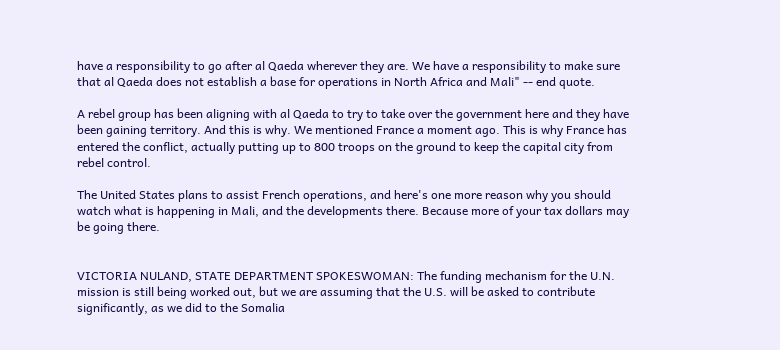have a responsibility to go after al Qaeda wherever they are. We have a responsibility to make sure that al Qaeda does not establish a base for operations in North Africa and Mali" -- end quote.

A rebel group has been aligning with al Qaeda to try to take over the government here and they have been gaining territory. And this is why. We mentioned France a moment ago. This is why France has entered the conflict, actually putting up to 800 troops on the ground to keep the capital city from rebel control.

The United States plans to assist French operations, and here's one more reason why you should watch what is happening in Mali, and the developments there. Because more of your tax dollars may be going there.


VICTORIA NULAND, STATE DEPARTMENT SPOKESWOMAN: The funding mechanism for the U.N. mission is still being worked out, but we are assuming that the U.S. will be asked to contribute significantly, as we did to the Somalia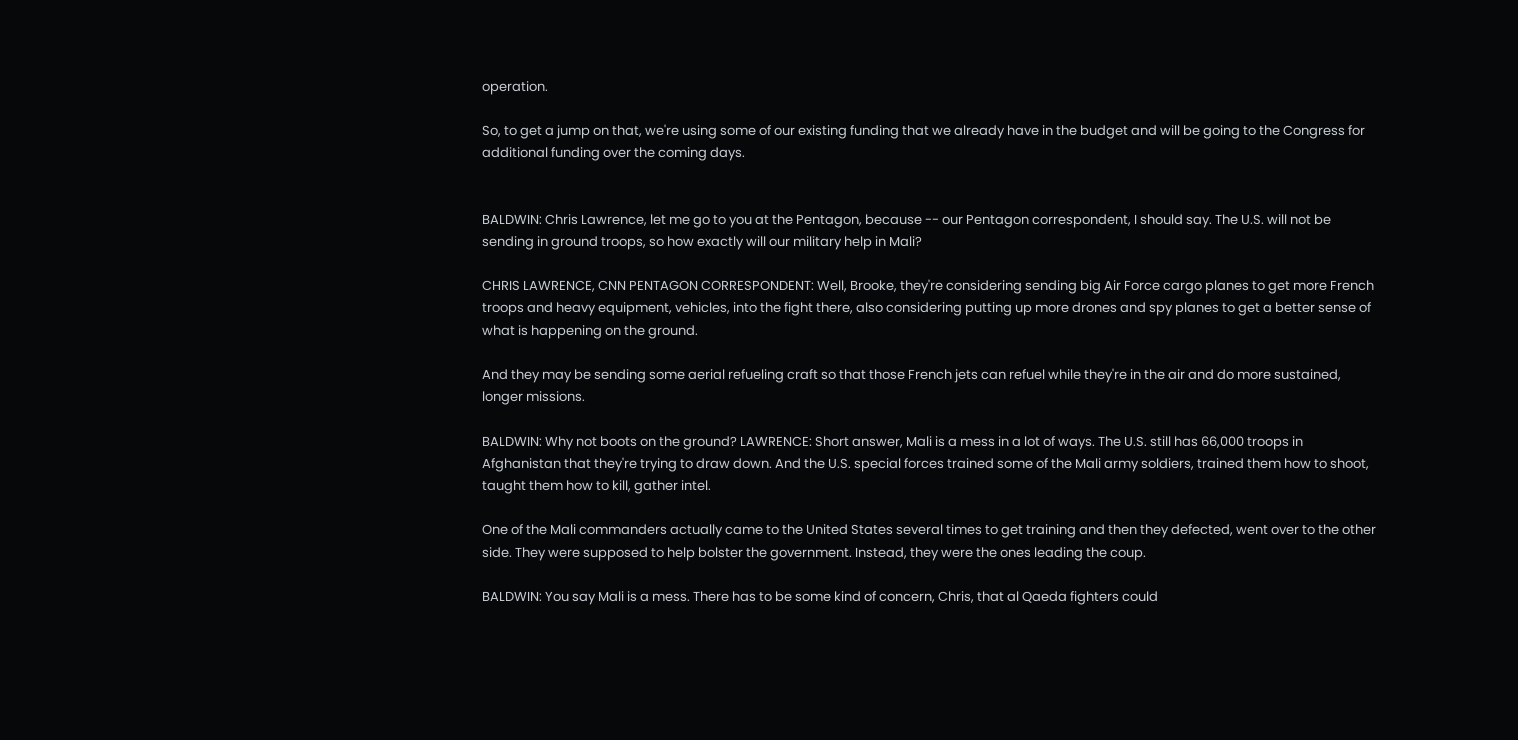operation.

So, to get a jump on that, we're using some of our existing funding that we already have in the budget and will be going to the Congress for additional funding over the coming days.


BALDWIN: Chris Lawrence, let me go to you at the Pentagon, because -- our Pentagon correspondent, I should say. The U.S. will not be sending in ground troops, so how exactly will our military help in Mali?

CHRIS LAWRENCE, CNN PENTAGON CORRESPONDENT: Well, Brooke, they're considering sending big Air Force cargo planes to get more French troops and heavy equipment, vehicles, into the fight there, also considering putting up more drones and spy planes to get a better sense of what is happening on the ground.

And they may be sending some aerial refueling craft so that those French jets can refuel while they're in the air and do more sustained, longer missions.

BALDWIN: Why not boots on the ground? LAWRENCE: Short answer, Mali is a mess in a lot of ways. The U.S. still has 66,000 troops in Afghanistan that they're trying to draw down. And the U.S. special forces trained some of the Mali army soldiers, trained them how to shoot, taught them how to kill, gather intel.

One of the Mali commanders actually came to the United States several times to get training and then they defected, went over to the other side. They were supposed to help bolster the government. Instead, they were the ones leading the coup.

BALDWIN: You say Mali is a mess. There has to be some kind of concern, Chris, that al Qaeda fighters could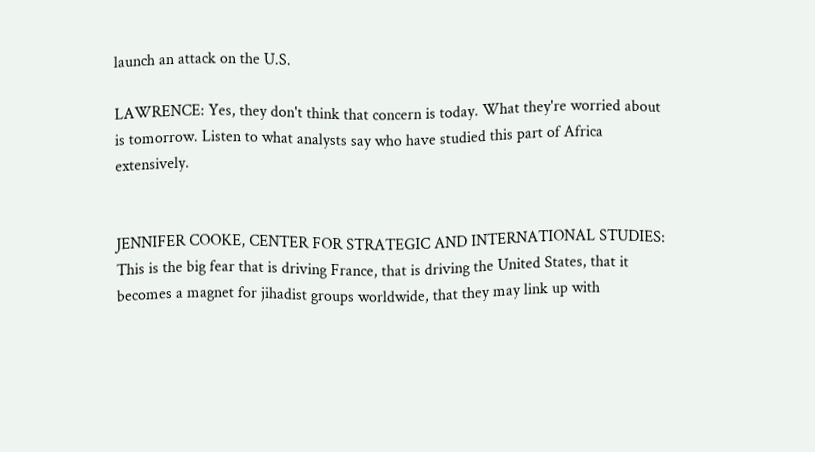launch an attack on the U.S.

LAWRENCE: Yes, they don't think that concern is today. What they're worried about is tomorrow. Listen to what analysts say who have studied this part of Africa extensively.


JENNIFER COOKE, CENTER FOR STRATEGIC AND INTERNATIONAL STUDIES: This is the big fear that is driving France, that is driving the United States, that it becomes a magnet for jihadist groups worldwide, that they may link up with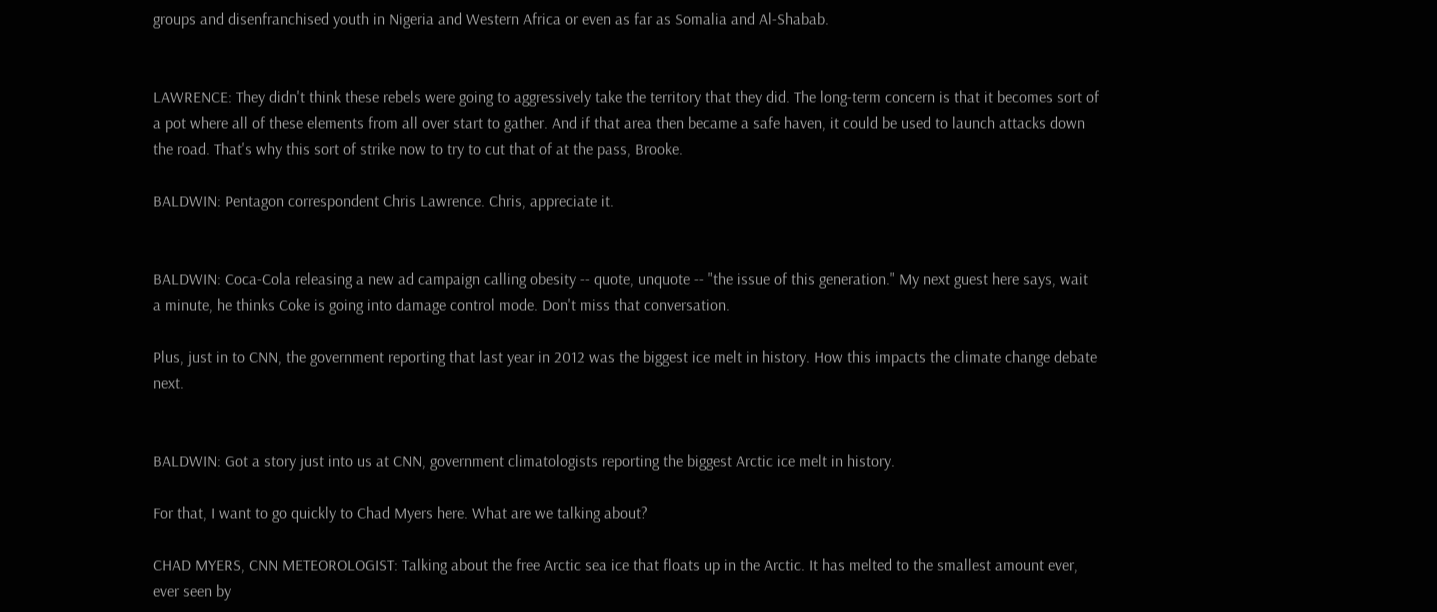groups and disenfranchised youth in Nigeria and Western Africa or even as far as Somalia and Al-Shabab.


LAWRENCE: They didn't think these rebels were going to aggressively take the territory that they did. The long-term concern is that it becomes sort of a pot where all of these elements from all over start to gather. And if that area then became a safe haven, it could be used to launch attacks down the road. That's why this sort of strike now to try to cut that of at the pass, Brooke.

BALDWIN: Pentagon correspondent Chris Lawrence. Chris, appreciate it.


BALDWIN: Coca-Cola releasing a new ad campaign calling obesity -- quote, unquote -- "the issue of this generation." My next guest here says, wait a minute, he thinks Coke is going into damage control mode. Don't miss that conversation.

Plus, just in to CNN, the government reporting that last year in 2012 was the biggest ice melt in history. How this impacts the climate change debate next.


BALDWIN: Got a story just into us at CNN, government climatologists reporting the biggest Arctic ice melt in history.

For that, I want to go quickly to Chad Myers here. What are we talking about?

CHAD MYERS, CNN METEOROLOGIST: Talking about the free Arctic sea ice that floats up in the Arctic. It has melted to the smallest amount ever, ever seen by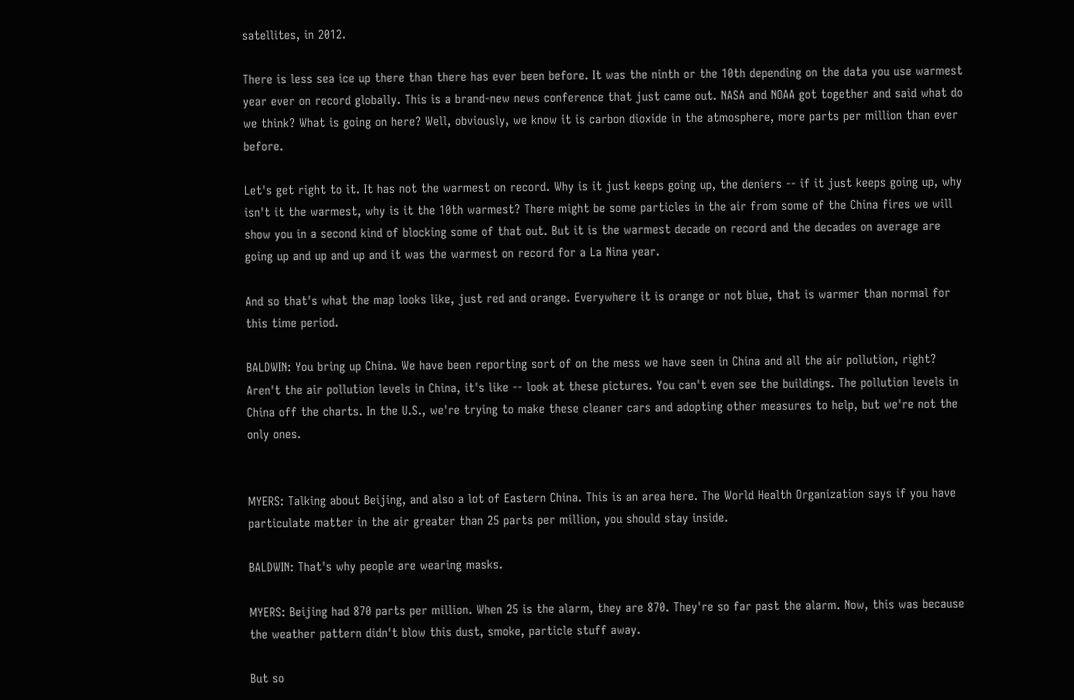satellites, in 2012.

There is less sea ice up there than there has ever been before. It was the ninth or the 10th depending on the data you use warmest year ever on record globally. This is a brand-new news conference that just came out. NASA and NOAA got together and said what do we think? What is going on here? Well, obviously, we know it is carbon dioxide in the atmosphere, more parts per million than ever before.

Let's get right to it. It has not the warmest on record. Why is it just keeps going up, the deniers -- if it just keeps going up, why isn't it the warmest, why is it the 10th warmest? There might be some particles in the air from some of the China fires we will show you in a second kind of blocking some of that out. But it is the warmest decade on record and the decades on average are going up and up and up and it was the warmest on record for a La Nina year.

And so that's what the map looks like, just red and orange. Everywhere it is orange or not blue, that is warmer than normal for this time period.

BALDWIN: You bring up China. We have been reporting sort of on the mess we have seen in China and all the air pollution, right? Aren't the air pollution levels in China, it's like -- look at these pictures. You can't even see the buildings. The pollution levels in China off the charts. In the U.S., we're trying to make these cleaner cars and adopting other measures to help, but we're not the only ones.


MYERS: Talking about Beijing, and also a lot of Eastern China. This is an area here. The World Health Organization says if you have particulate matter in the air greater than 25 parts per million, you should stay inside.

BALDWIN: That's why people are wearing masks.

MYERS: Beijing had 870 parts per million. When 25 is the alarm, they are 870. They're so far past the alarm. Now, this was because the weather pattern didn't blow this dust, smoke, particle stuff away.

But so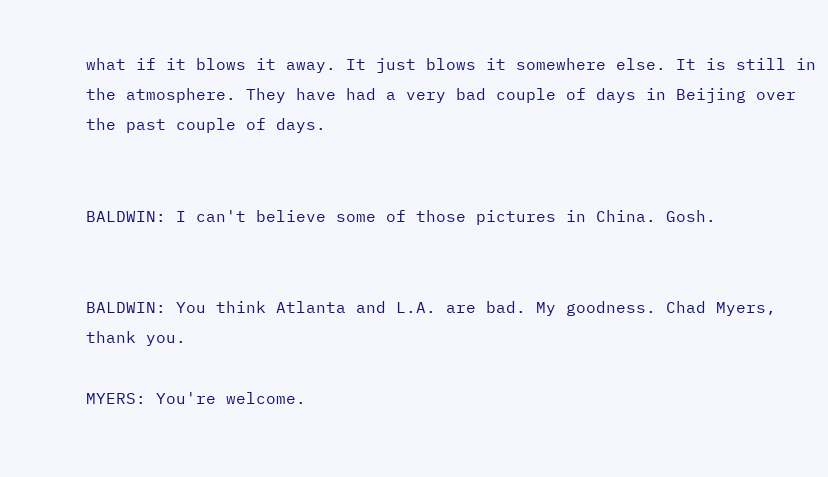what if it blows it away. It just blows it somewhere else. It is still in the atmosphere. They have had a very bad couple of days in Beijing over the past couple of days.


BALDWIN: I can't believe some of those pictures in China. Gosh.


BALDWIN: You think Atlanta and L.A. are bad. My goodness. Chad Myers, thank you.

MYERS: You're welcome.